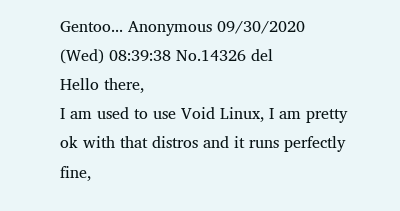Gentoo... Anonymous 09/30/2020 (Wed) 08:39:38 No.14326 del
Hello there,
I am used to use Void Linux, I am pretty ok with that distros and it runs perfectly fine,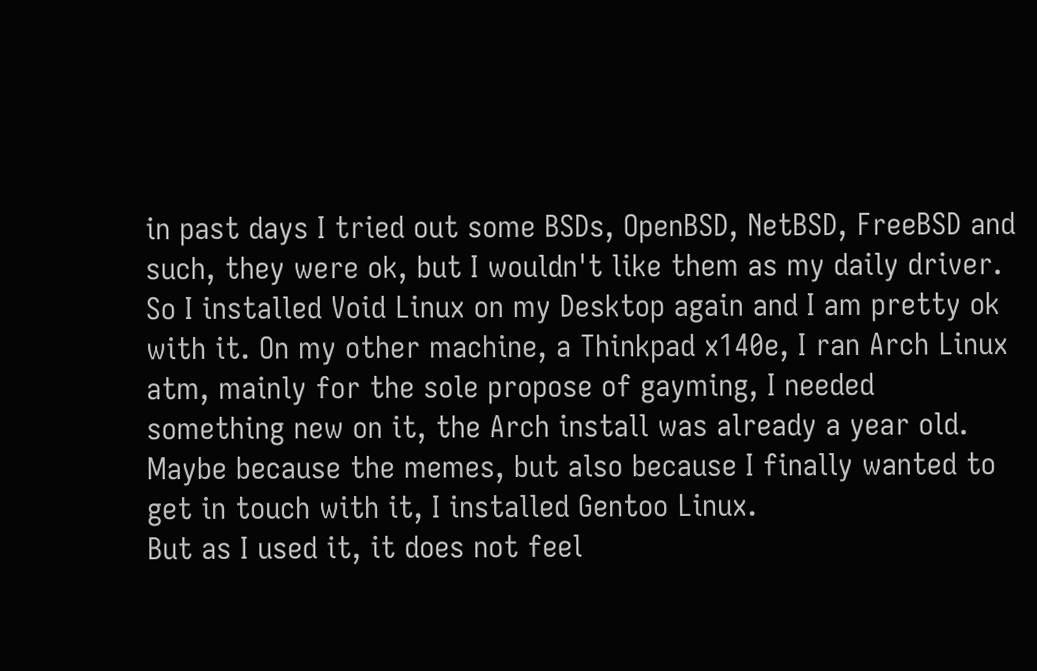in past days I tried out some BSDs, OpenBSD, NetBSD, FreeBSD and such, they were ok, but I wouldn't like them as my daily driver. So I installed Void Linux on my Desktop again and I am pretty ok with it. On my other machine, a Thinkpad x140e, I ran Arch Linux atm, mainly for the sole propose of gayming, I needed something new on it, the Arch install was already a year old.
Maybe because the memes, but also because I finally wanted to get in touch with it, I installed Gentoo Linux.
But as I used it, it does not feel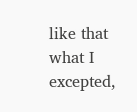like that what I excepted,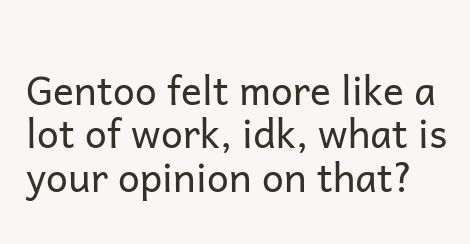Gentoo felt more like a lot of work, idk, what is your opinion on that?